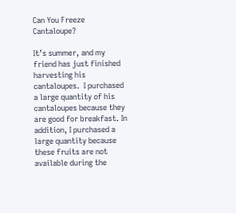Can You Freeze Cantaloupe?

It’s summer, and my friend has just finished harvesting his cantaloupes.  I purchased a large quantity of his cantaloupes because they are good for breakfast. In addition, I purchased a large quantity because these fruits are not available during the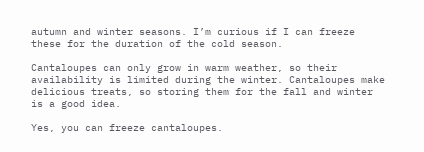autumn and winter seasons. I’m curious if I can freeze these for the duration of the cold season.

Cantaloupes can only grow in warm weather, so their availability is limited during the winter. Cantaloupes make delicious treats, so storing them for the fall and winter is a good idea.

Yes, you can freeze cantaloupes.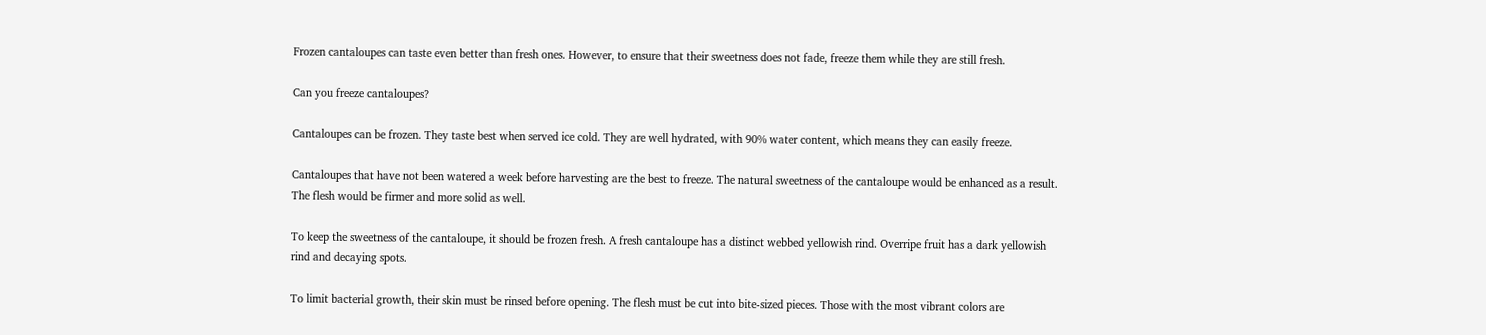Frozen cantaloupes can taste even better than fresh ones. However, to ensure that their sweetness does not fade, freeze them while they are still fresh.

Can you freeze cantaloupes?

Cantaloupes can be frozen. They taste best when served ice cold. They are well hydrated, with 90% water content, which means they can easily freeze.

Cantaloupes that have not been watered a week before harvesting are the best to freeze. The natural sweetness of the cantaloupe would be enhanced as a result. The flesh would be firmer and more solid as well.

To keep the sweetness of the cantaloupe, it should be frozen fresh. A fresh cantaloupe has a distinct webbed yellowish rind. Overripe fruit has a dark yellowish rind and decaying spots.

To limit bacterial growth, their skin must be rinsed before opening. The flesh must be cut into bite-sized pieces. Those with the most vibrant colors are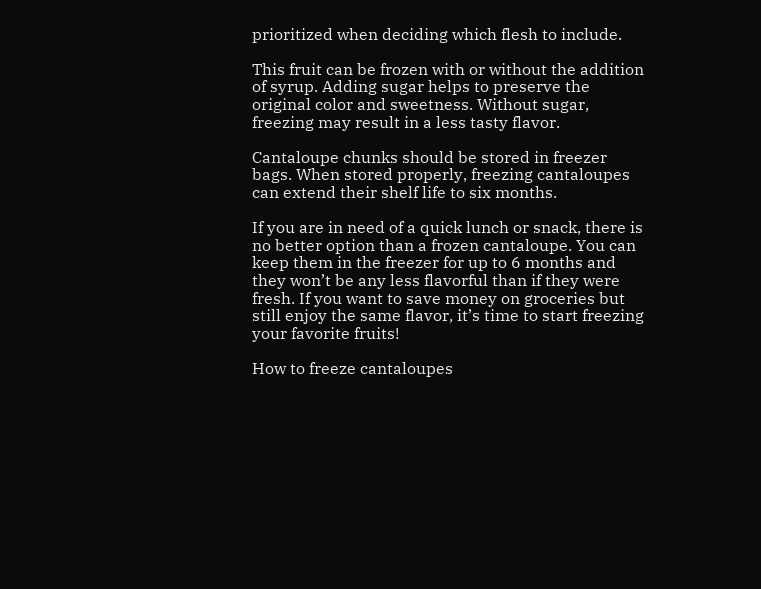prioritized when deciding which flesh to include.

This fruit can be frozen with or without the addition of syrup. Adding sugar helps to preserve the original color and sweetness. Without sugar, freezing may result in a less tasty flavor.

Cantaloupe chunks should be stored in freezer bags. When stored properly, freezing cantaloupes can extend their shelf life to six months.

If you are in need of a quick lunch or snack, there is no better option than a frozen cantaloupe. You can keep them in the freezer for up to 6 months and they won’t be any less flavorful than if they were fresh. If you want to save money on groceries but still enjoy the same flavor, it’s time to start freezing your favorite fruits!

How to freeze cantaloupes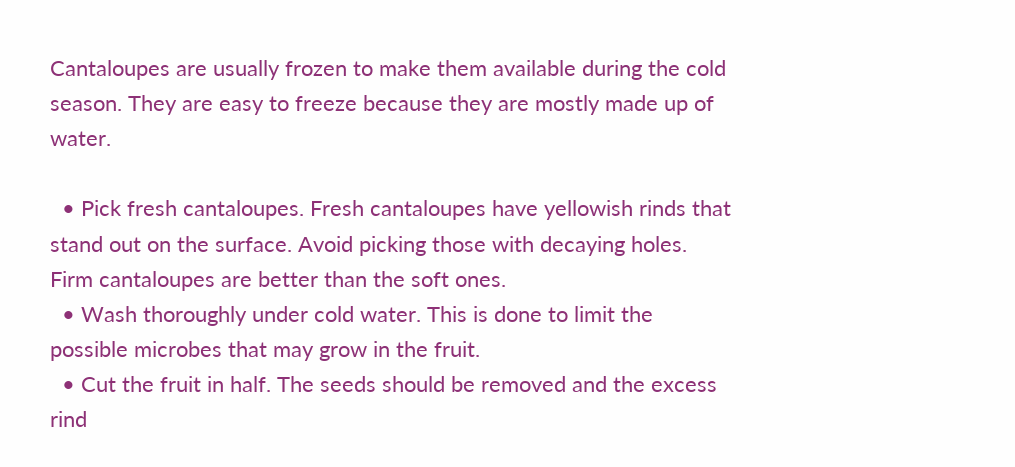Cantaloupes are usually frozen to make them available during the cold season. They are easy to freeze because they are mostly made up of water.

  • Pick fresh cantaloupes. Fresh cantaloupes have yellowish rinds that stand out on the surface. Avoid picking those with decaying holes. Firm cantaloupes are better than the soft ones.
  • Wash thoroughly under cold water. This is done to limit the possible microbes that may grow in the fruit.
  • Cut the fruit in half. The seeds should be removed and the excess rind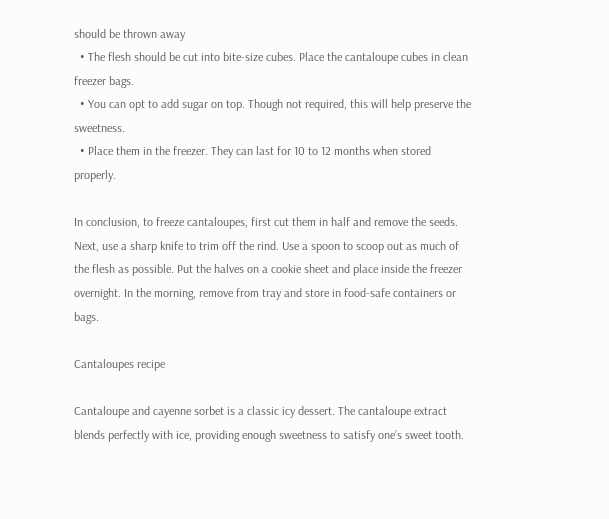should be thrown away
  • The flesh should be cut into bite-size cubes. Place the cantaloupe cubes in clean freezer bags.
  • You can opt to add sugar on top. Though not required, this will help preserve the sweetness.
  • Place them in the freezer. They can last for 10 to 12 months when stored properly.

In conclusion, to freeze cantaloupes, first cut them in half and remove the seeds. Next, use a sharp knife to trim off the rind. Use a spoon to scoop out as much of the flesh as possible. Put the halves on a cookie sheet and place inside the freezer overnight. In the morning, remove from tray and store in food-safe containers or bags.

Cantaloupes recipe

Cantaloupe and cayenne sorbet is a classic icy dessert. The cantaloupe extract blends perfectly with ice, providing enough sweetness to satisfy one’s sweet tooth.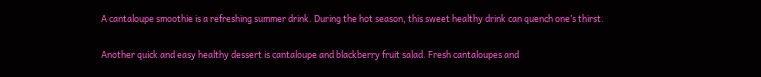A cantaloupe smoothie is a refreshing summer drink. During the hot season, this sweet healthy drink can quench one’s thirst.

Another quick and easy healthy dessert is cantaloupe and blackberry fruit salad. Fresh cantaloupes and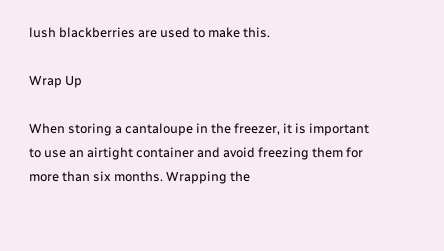lush blackberries are used to make this.

Wrap Up

When storing a cantaloupe in the freezer, it is important to use an airtight container and avoid freezing them for more than six months. Wrapping the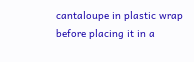cantaloupe in plastic wrap before placing it in a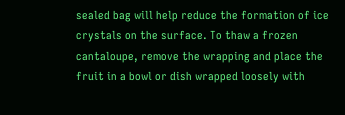sealed bag will help reduce the formation of ice crystals on the surface. To thaw a frozen cantaloupe, remove the wrapping and place the fruit in a bowl or dish wrapped loosely with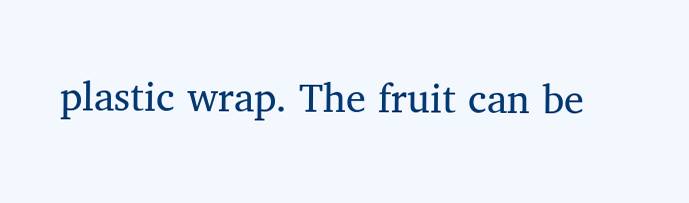plastic wrap. The fruit can be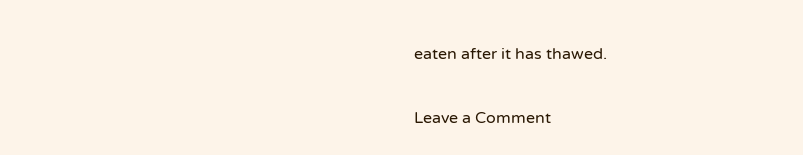eaten after it has thawed.

Leave a Comment